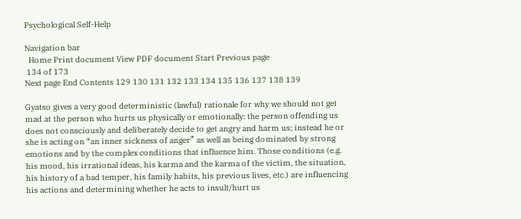Psychological Self-Help

Navigation bar
  Home Print document View PDF document Start Previous page
 134 of 173
Next page End Contents 129 130 131 132 133 134 135 136 137 138 139

Gyatso gives a very good deterministic (lawful) rationale for why we should not get
mad at the person who hurts us physically or emotionally: the person offending us
does not consciously and deliberately decide to get angry and harm us; instead he or
she is acting on “an inner sickness of anger” as well as being dominated by strong
emotions and by the complex conditions that influence him. Those conditions (e.g.
his mood, his irrational ideas, his karma and the karma of the victim, the situation,
his history of a bad temper, his family habits, his previous lives, etc.) are influencing
his actions and determining whether he acts to insult/hurt us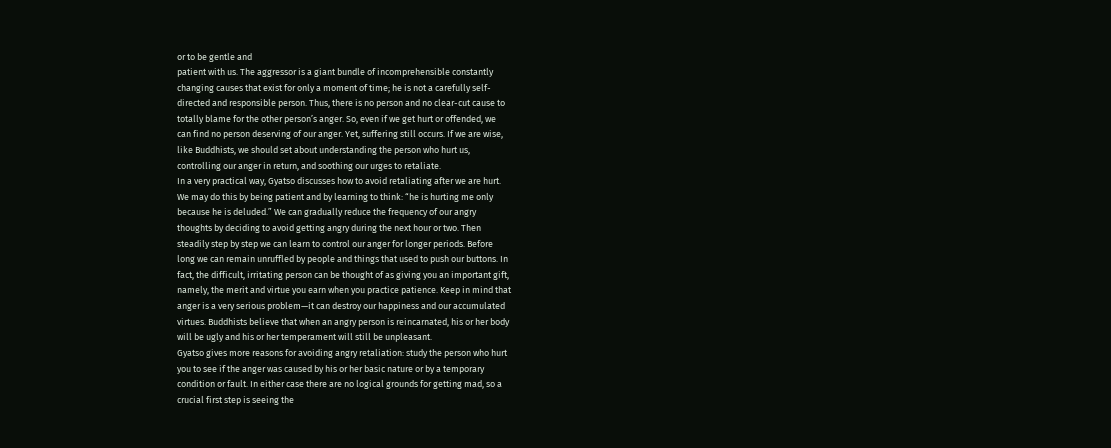or to be gentle and
patient with us. The aggressor is a giant bundle of incomprehensible constantly
changing causes that exist for only a moment of time; he is not a carefully self-
directed and responsible person. Thus, there is no person and no clear-cut cause to
totally blame for the other person’s anger. So, even if we get hurt or offended, we
can find no person deserving of our anger. Yet, suffering still occurs. If we are wise,
like Buddhists, we should set about understanding the person who hurt us,
controlling our anger in return, and soothing our urges to retaliate.
In a very practical way, Gyatso discusses how to avoid retaliating after we are hurt.
We may do this by being patient and by learning to think: “he is hurting me only
because he is deluded.” We can gradually reduce the frequency of our angry
thoughts by deciding to avoid getting angry during the next hour or two. Then
steadily step by step we can learn to control our anger for longer periods. Before
long we can remain unruffled by people and things that used to push our buttons. In
fact, the difficult, irritating person can be thought of as giving you an important gift,
namely, the merit and virtue you earn when you practice patience. Keep in mind that
anger is a very serious problem—it can destroy our happiness and our accumulated
virtues. Buddhists believe that when an angry person is reincarnated, his or her body
will be ugly and his or her temperament will still be unpleasant.
Gyatso gives more reasons for avoiding angry retaliation: study the person who hurt
you to see if the anger was caused by his or her basic nature or by a temporary
condition or fault. In either case there are no logical grounds for getting mad, so a
crucial first step is seeing the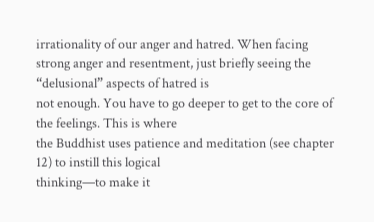irrationality of our anger and hatred. When facing
strong anger and resentment, just briefly seeing the “delusional” aspects of hatred is
not enough. You have to go deeper to get to the core of the feelings. This is where
the Buddhist uses patience and meditation (see chapter 12) to instill this logical
thinking—to make it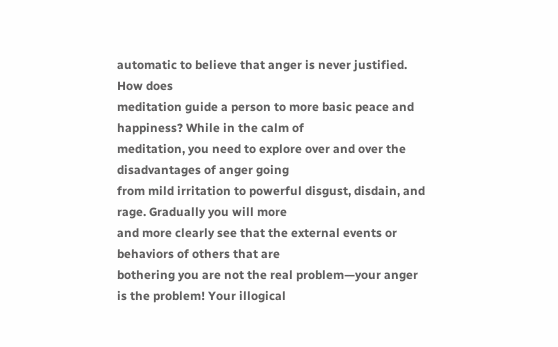automatic to believe that anger is never justified. How does
meditation guide a person to more basic peace and happiness? While in the calm of
meditation, you need to explore over and over the disadvantages of anger going
from mild irritation to powerful disgust, disdain, and rage. Gradually you will more
and more clearly see that the external events or behaviors of others that are
bothering you are not the real problem—your anger is the problem! Your illogical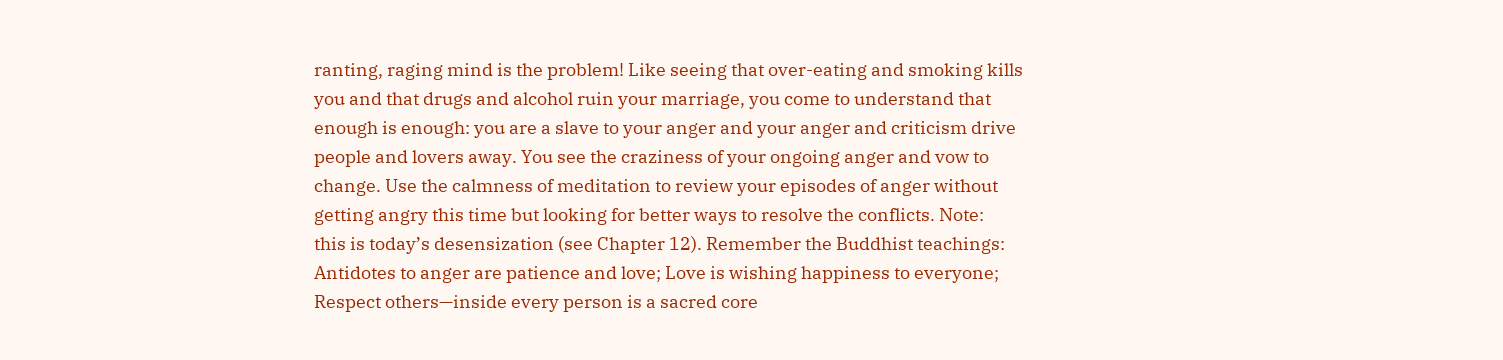ranting, raging mind is the problem! Like seeing that over-eating and smoking kills
you and that drugs and alcohol ruin your marriage, you come to understand that
enough is enough: you are a slave to your anger and your anger and criticism drive
people and lovers away. You see the craziness of your ongoing anger and vow to
change. Use the calmness of meditation to review your episodes of anger without
getting angry this time but looking for better ways to resolve the conflicts. Note:
this is today’s desensization (see Chapter 12). Remember the Buddhist teachings:
Antidotes to anger are patience and love; Love is wishing happiness to everyone;
Respect others—inside every person is a sacred core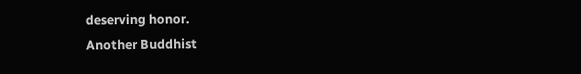deserving honor.
Another Buddhist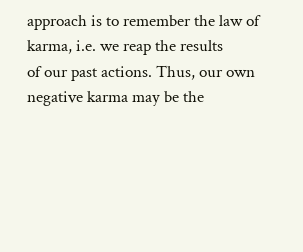approach is to remember the law of karma, i.e. we reap the results
of our past actions. Thus, our own negative karma may be the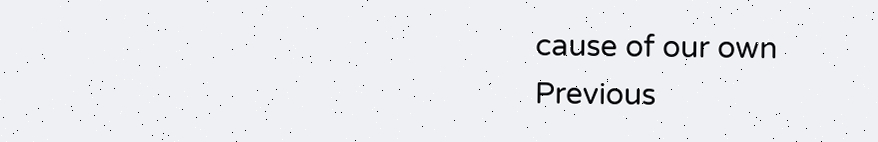cause of our own
Previous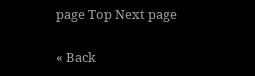page Top Next page

« Back